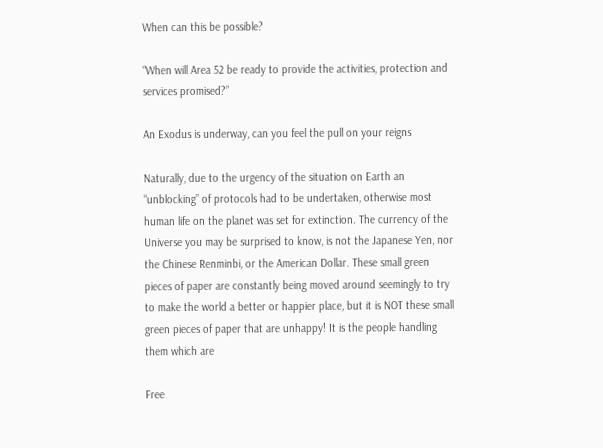When can this be possible?

“When will Area 52 be ready to provide the activities, protection and services promised?”

An Exodus is underway, can you feel the pull on your reigns

Naturally, due to the urgency of the situation on Earth an “unblocking” of protocols had to be undertaken, otherwise most human life on the planet was set for extinction. The currency of the Universe you may be surprised to know, is not the Japanese Yen, nor the Chinese Renminbi, or the American Dollar. These small green pieces of paper are constantly being moved around seemingly to try to make the world a better or happier place, but it is NOT these small green pieces of paper that are unhappy! It is the people handling them which are

Free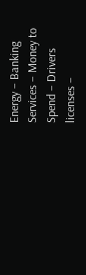Energy – Banking Services – Money to Spend – Drivers licenses –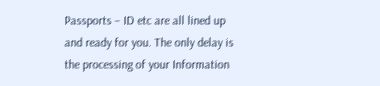Passports – ID etc are all lined up and ready for you. The only delay is the processing of your Information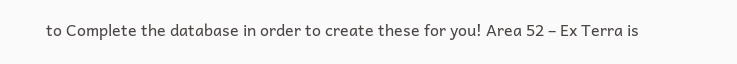to Complete the database in order to create these for you! Area 52 – Ex Terra is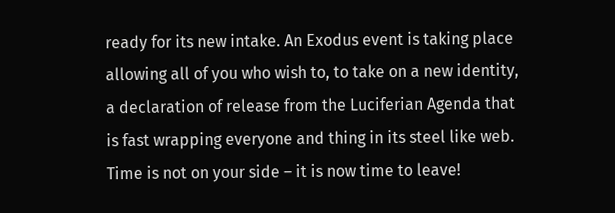ready for its new intake. An Exodus event is taking place allowing all of you who wish to, to take on a new identity, a declaration of release from the Luciferian Agenda that is fast wrapping everyone and thing in its steel like web. Time is not on your side – it is now time to leave!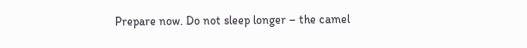Prepare now. Do not sleep longer – the camel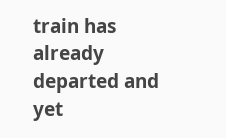train has already departed and yet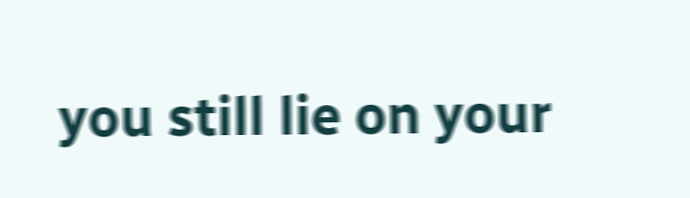you still lie on your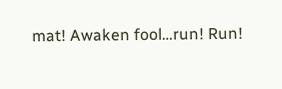mat! Awaken fool…run! Run!